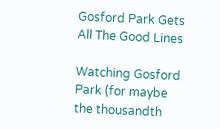Gosford Park Gets All The Good Lines

Watching Gosford Park (for maybe the thousandth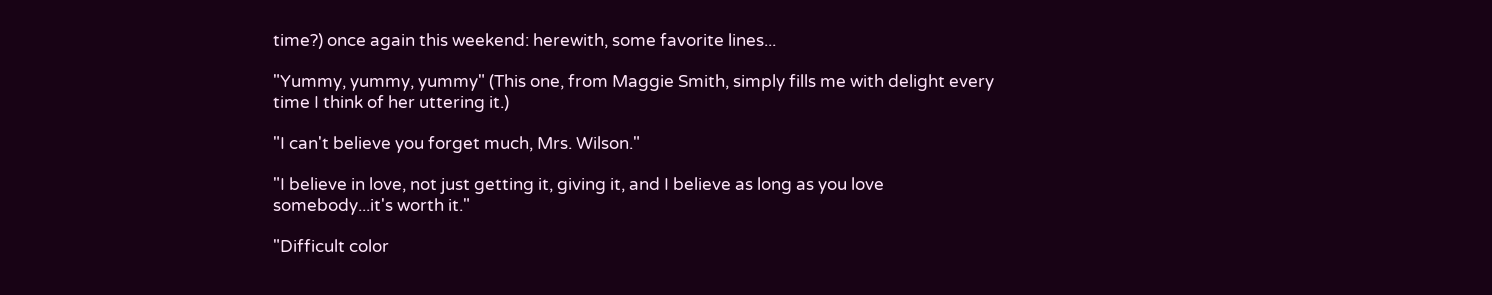time?) once again this weekend: herewith, some favorite lines...

"Yummy, yummy, yummy" (This one, from Maggie Smith, simply fills me with delight every time I think of her uttering it.)

"I can't believe you forget much, Mrs. Wilson."

"I believe in love, not just getting it, giving it, and I believe as long as you love somebody...it's worth it."

"Difficult color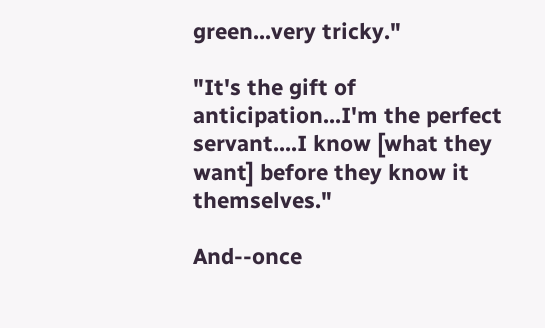green...very tricky."

"It's the gift of anticipation...I'm the perfect servant....I know [what they want] before they know it themselves."

And--once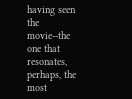having seen the movie--the one that resonates, perhaps, the most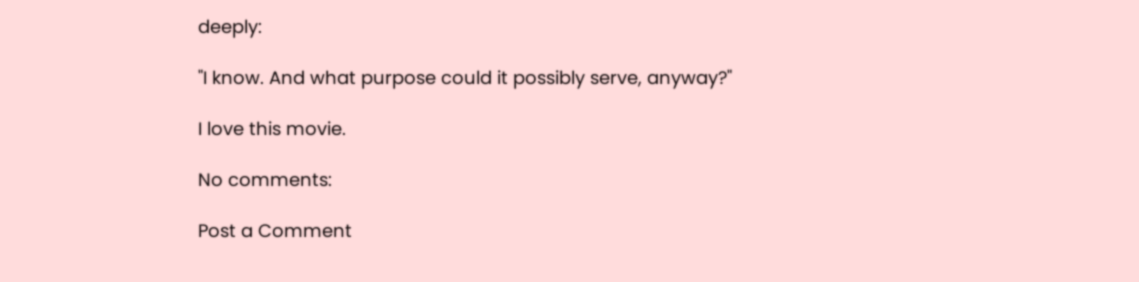deeply:

"I know. And what purpose could it possibly serve, anyway?"

I love this movie.

No comments:

Post a Comment